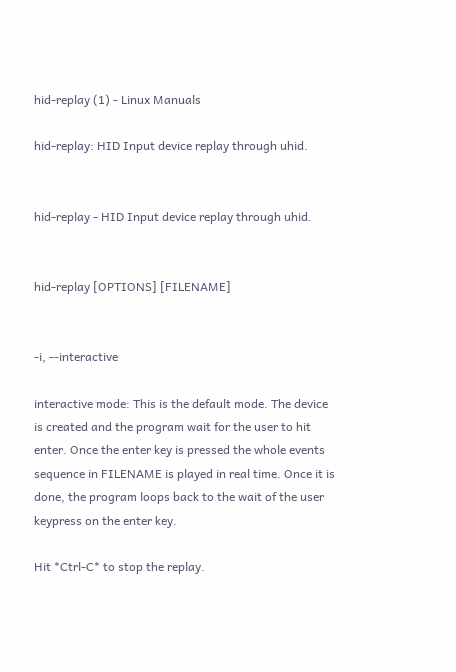hid-replay (1) - Linux Manuals

hid-replay: HID Input device replay through uhid.


hid-replay - HID Input device replay through uhid.


hid-replay [OPTIONS] [FILENAME]


-i, --interactive

interactive mode: This is the default mode. The device is created and the program wait for the user to hit enter. Once the enter key is pressed the whole events sequence in FILENAME is played in real time. Once it is done, the program loops back to the wait of the user keypress on the enter key.

Hit *Ctrl-C* to stop the replay.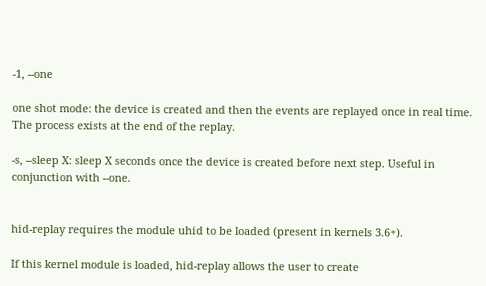-1, --one

one shot mode: the device is created and then the events are replayed once in real time. The process exists at the end of the replay.

-s, --sleep X: sleep X seconds once the device is created before next step. Useful in conjunction with --one.


hid-replay requires the module uhid to be loaded (present in kernels 3.6+).

If this kernel module is loaded, hid-replay allows the user to create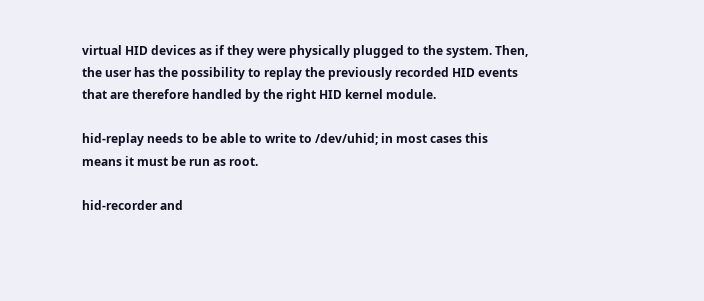virtual HID devices as if they were physically plugged to the system. Then, the user has the possibility to replay the previously recorded HID events that are therefore handled by the right HID kernel module.

hid-replay needs to be able to write to /dev/uhid; in most cases this means it must be run as root.

hid-recorder and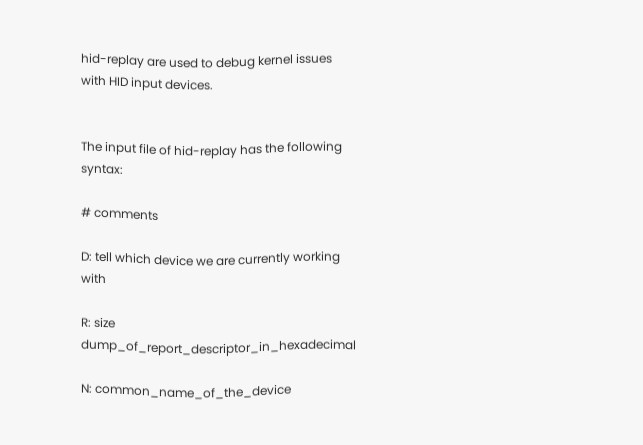hid-replay are used to debug kernel issues with HID input devices.


The input file of hid-replay has the following syntax:

# comments

D: tell which device we are currently working with

R: size dump_of_report_descriptor_in_hexadecimal

N: common_name_of_the_device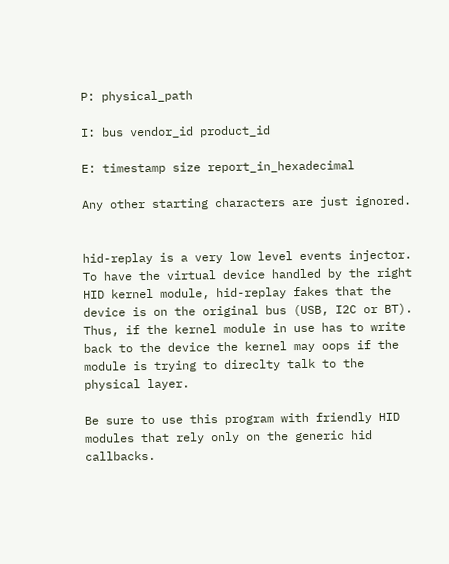P: physical_path

I: bus vendor_id product_id

E: timestamp size report_in_hexadecimal

Any other starting characters are just ignored.


hid-replay is a very low level events injector. To have the virtual device handled by the right HID kernel module, hid-replay fakes that the device is on the original bus (USB, I2C or BT). Thus, if the kernel module in use has to write back to the device the kernel may oops if the module is trying to direclty talk to the physical layer.

Be sure to use this program with friendly HID modules that rely only on the generic hid callbacks.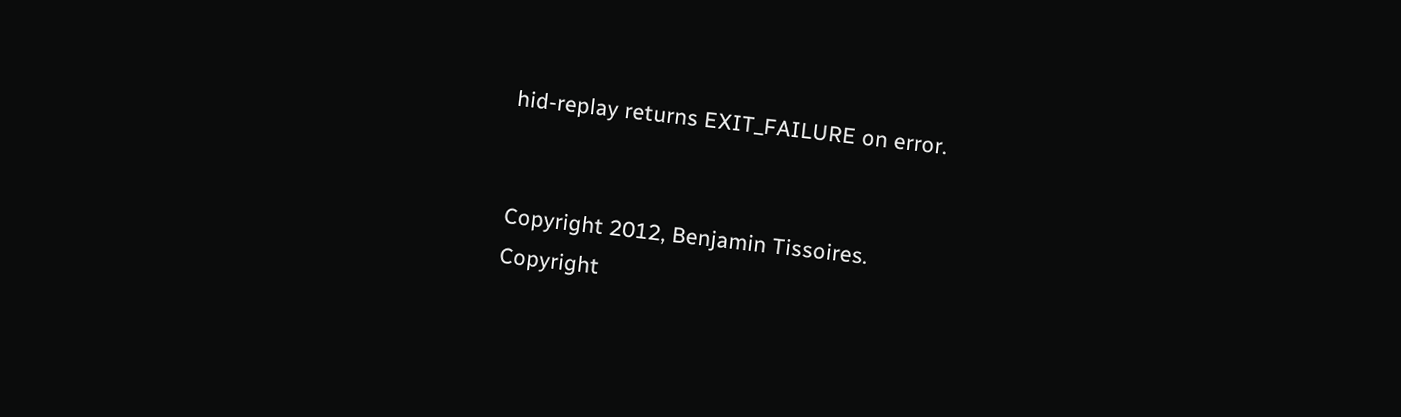hid-replay returns EXIT_FAILURE on error.


Copyright 2012, Benjamin Tissoires.
Copyright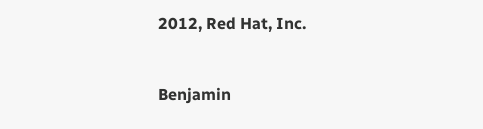2012, Red Hat, Inc.


Benjamin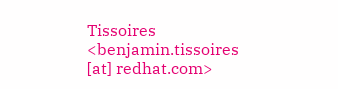Tissoires <benjamin.tissoires [at] redhat.com>